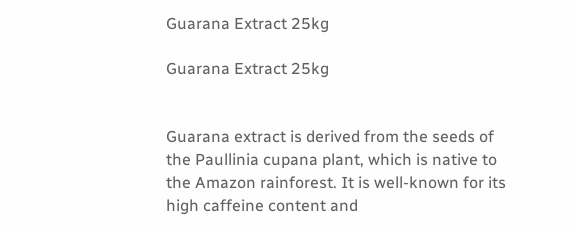Guarana Extract 25kg

Guarana Extract 25kg


Guarana extract is derived from the seeds of the Paullinia cupana plant, which is native to the Amazon rainforest. It is well-known for its high caffeine content and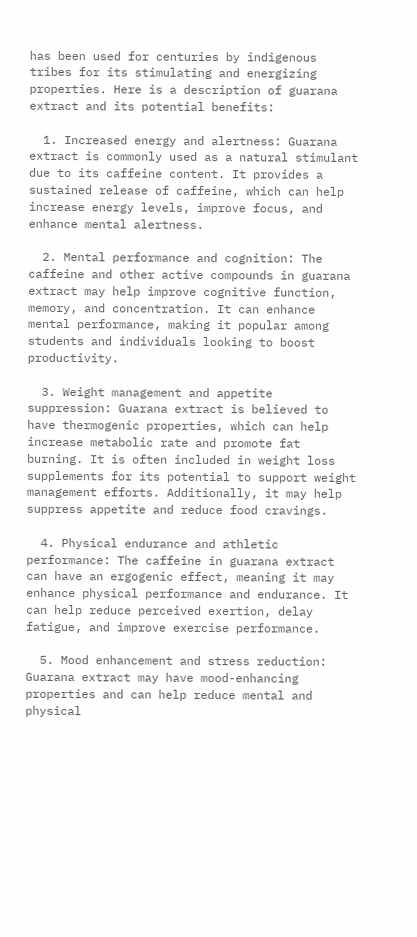has been used for centuries by indigenous tribes for its stimulating and energizing properties. Here is a description of guarana extract and its potential benefits:

  1. Increased energy and alertness: Guarana extract is commonly used as a natural stimulant due to its caffeine content. It provides a sustained release of caffeine, which can help increase energy levels, improve focus, and enhance mental alertness.

  2. Mental performance and cognition: The caffeine and other active compounds in guarana extract may help improve cognitive function, memory, and concentration. It can enhance mental performance, making it popular among students and individuals looking to boost productivity.

  3. Weight management and appetite suppression: Guarana extract is believed to have thermogenic properties, which can help increase metabolic rate and promote fat burning. It is often included in weight loss supplements for its potential to support weight management efforts. Additionally, it may help suppress appetite and reduce food cravings.

  4. Physical endurance and athletic performance: The caffeine in guarana extract can have an ergogenic effect, meaning it may enhance physical performance and endurance. It can help reduce perceived exertion, delay fatigue, and improve exercise performance.

  5. Mood enhancement and stress reduction: Guarana extract may have mood-enhancing properties and can help reduce mental and physical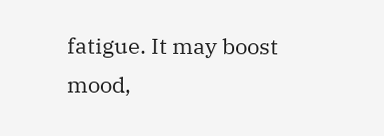fatigue. It may boost mood,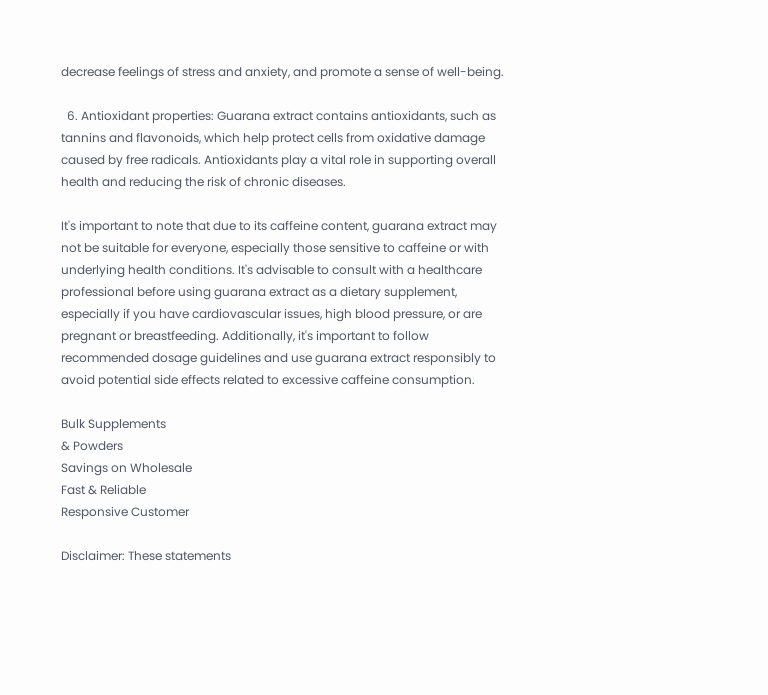decrease feelings of stress and anxiety, and promote a sense of well-being.

  6. Antioxidant properties: Guarana extract contains antioxidants, such as tannins and flavonoids, which help protect cells from oxidative damage caused by free radicals. Antioxidants play a vital role in supporting overall health and reducing the risk of chronic diseases.

It's important to note that due to its caffeine content, guarana extract may not be suitable for everyone, especially those sensitive to caffeine or with underlying health conditions. It's advisable to consult with a healthcare professional before using guarana extract as a dietary supplement, especially if you have cardiovascular issues, high blood pressure, or are pregnant or breastfeeding. Additionally, it's important to follow recommended dosage guidelines and use guarana extract responsibly to avoid potential side effects related to excessive caffeine consumption.

Bulk Supplements
& Powders
Savings on Wholesale
Fast & Reliable
Responsive Customer

Disclaimer: These statements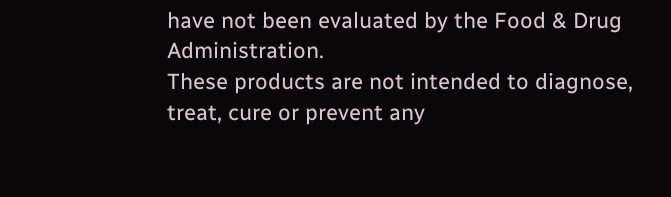have not been evaluated by the Food & Drug Administration.
These products are not intended to diagnose, treat, cure or prevent any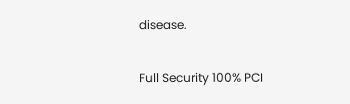disease.

Full Security 100% PCI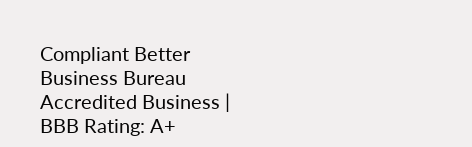Compliant Better Business Bureau Accredited Business | BBB Rating: A+